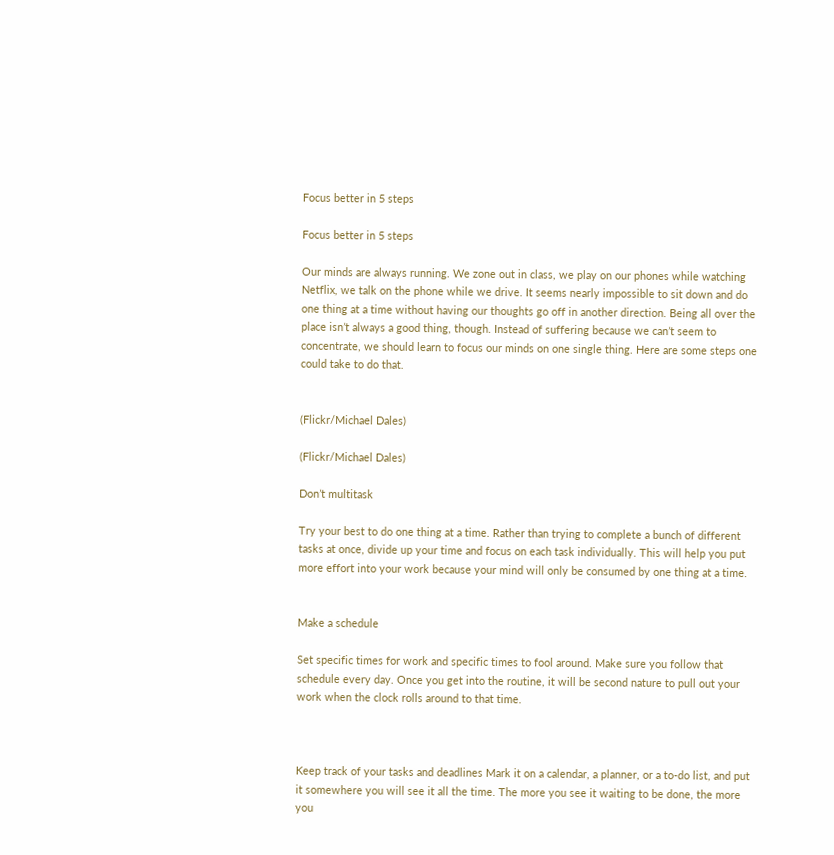Focus better in 5 steps

Focus better in 5 steps

Our minds are always running. We zone out in class, we play on our phones while watching Netflix, we talk on the phone while we drive. It seems nearly impossible to sit down and do one thing at a time without having our thoughts go off in another direction. Being all over the place isn’t always a good thing, though. Instead of suffering because we can’t seem to concentrate, we should learn to focus our minds on one single thing. Here are some steps one could take to do that.


(Flickr/Michael Dales)

(Flickr/Michael Dales)

Don’t multitask

Try your best to do one thing at a time. Rather than trying to complete a bunch of different tasks at once, divide up your time and focus on each task individually. This will help you put more effort into your work because your mind will only be consumed by one thing at a time.


Make a schedule

Set specific times for work and specific times to fool around. Make sure you follow that schedule every day. Once you get into the routine, it will be second nature to pull out your work when the clock rolls around to that time.



Keep track of your tasks and deadlines Mark it on a calendar, a planner, or a to-do list, and put it somewhere you will see it all the time. The more you see it waiting to be done, the more you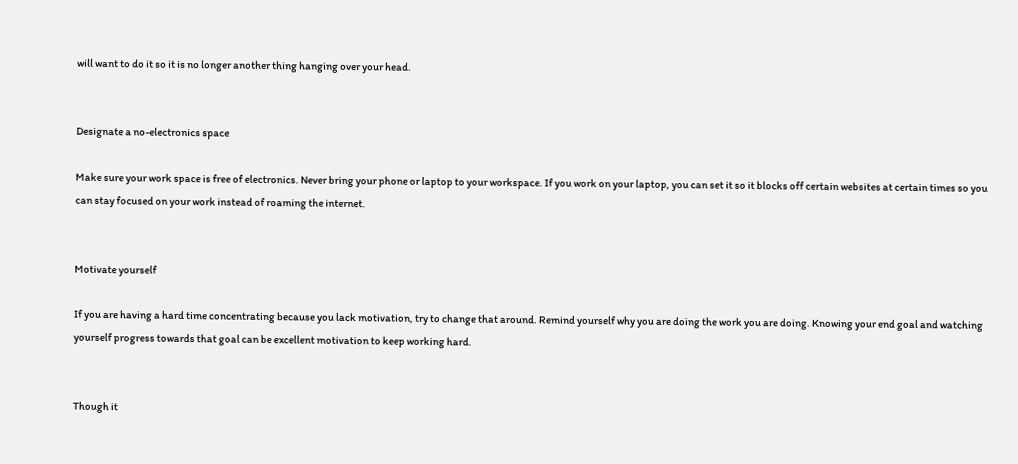will want to do it so it is no longer another thing hanging over your head.


Designate a no-electronics space

Make sure your work space is free of electronics. Never bring your phone or laptop to your workspace. If you work on your laptop, you can set it so it blocks off certain websites at certain times so you can stay focused on your work instead of roaming the internet.


Motivate yourself

If you are having a hard time concentrating because you lack motivation, try to change that around. Remind yourself why you are doing the work you are doing. Knowing your end goal and watching yourself progress towards that goal can be excellent motivation to keep working hard.


Though it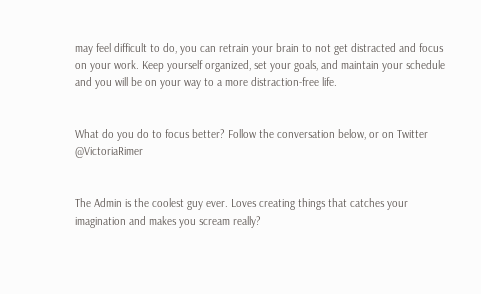may feel difficult to do, you can retrain your brain to not get distracted and focus on your work. Keep yourself organized, set your goals, and maintain your schedule and you will be on your way to a more distraction-free life.


What do you do to focus better? Follow the conversation below, or on Twitter @VictoriaRimer


The Admin is the coolest guy ever. Loves creating things that catches your imagination and makes you scream really?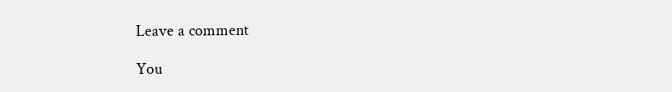Leave a comment

You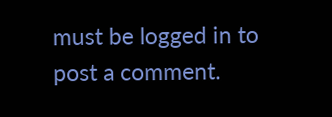must be logged in to post a comment.